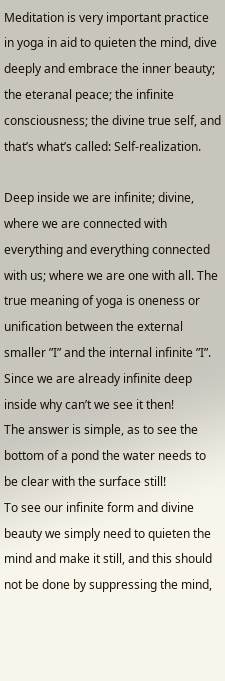Meditation is very important practice in yoga in aid to quieten the mind, dive deeply and embrace the inner beauty; the eteranal peace; the infinite consciousness; the divine true self, and that’s what’s called: Self-realization.

Deep inside we are infinite; divine, where we are connected with everything and everything connected with us; where we are one with all. The true meaning of yoga is oneness or unification between the external smaller ”I” and the internal infinite ”I”. Since we are already infinite deep inside why can’t we see it then!
The answer is simple, as to see the bottom of a pond the water needs to be clear with the surface still!
To see our infinite form and divine beauty we simply need to quieten the mind and make it still, and this should not be done by suppressing the mind,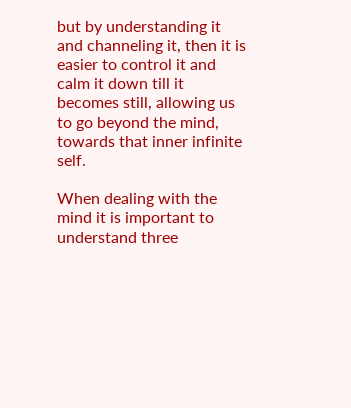but by understanding it and channeling it, then it is easier to control it and calm it down till it becomes still, allowing us to go beyond the mind, towards that inner infinite self.

When dealing with the mind it is important to understand three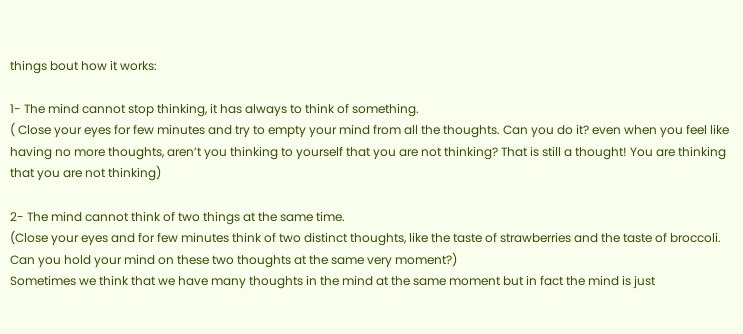things bout how it works:

1- The mind cannot stop thinking, it has always to think of something.
( Close your eyes for few minutes and try to empty your mind from all the thoughts. Can you do it? even when you feel like having no more thoughts, aren’t you thinking to yourself that you are not thinking? That is still a thought! You are thinking that you are not thinking)

2- The mind cannot think of two things at the same time.
(Close your eyes and for few minutes think of two distinct thoughts, like the taste of strawberries and the taste of broccoli. Can you hold your mind on these two thoughts at the same very moment?)
Sometimes we think that we have many thoughts in the mind at the same moment but in fact the mind is just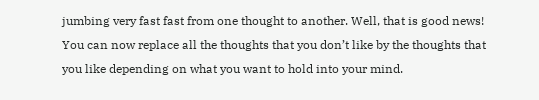jumbing very fast fast from one thought to another. Well, that is good news! You can now replace all the thoughts that you don’t like by the thoughts that you like depending on what you want to hold into your mind.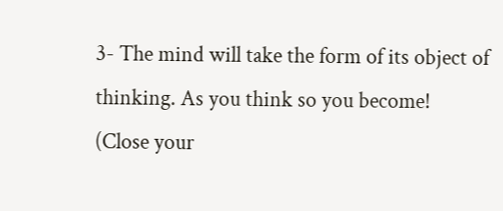3- The mind will take the form of its object of thinking. As you think so you become!
(Close your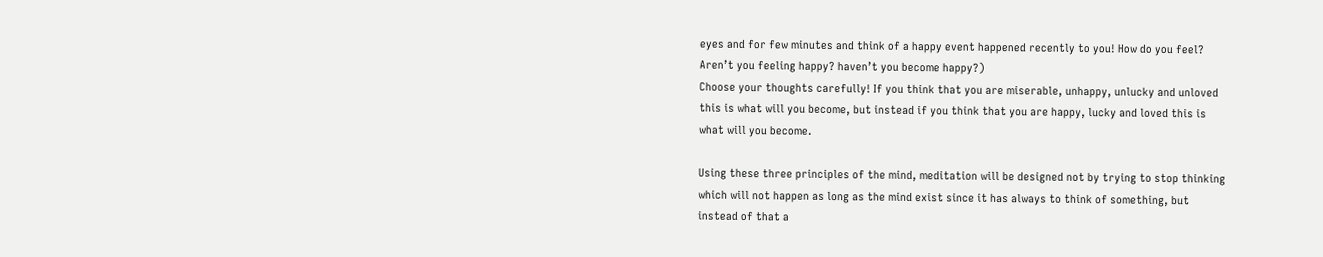eyes and for few minutes and think of a happy event happened recently to you! How do you feel? Aren’t you feeling happy? haven’t you become happy?)
Choose your thoughts carefully! If you think that you are miserable, unhappy, unlucky and unloved this is what will you become, but instead if you think that you are happy, lucky and loved this is what will you become.

Using these three principles of the mind, meditation will be designed not by trying to stop thinking which will not happen as long as the mind exist since it has always to think of something, but instead of that a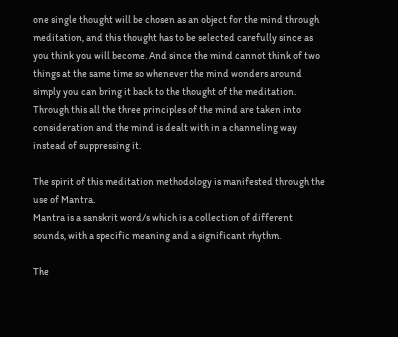one single thought will be chosen as an object for the mind through meditation, and this thought has to be selected carefully since as you think you will become. And since the mind cannot think of two things at the same time so whenever the mind wonders around simply you can bring it back to the thought of the meditation. Through this all the three principles of the mind are taken into consideration and the mind is dealt with in a channeling way instead of suppressing it.

The spirit of this meditation methodology is manifested through the use of Mantra.
Mantra is a sanskrit word/s which is a collection of different sounds, with a specific meaning and a significant rhythm.

The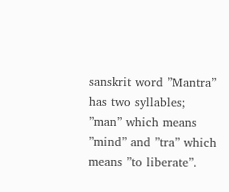sanskrit word ”Mantra” has two syllables; ”man” which means ”mind” and ”tra” which means ”to liberate”.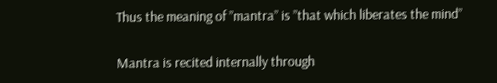Thus the meaning of ”mantra” is ”that which liberates the mind”

Mantra is recited internally through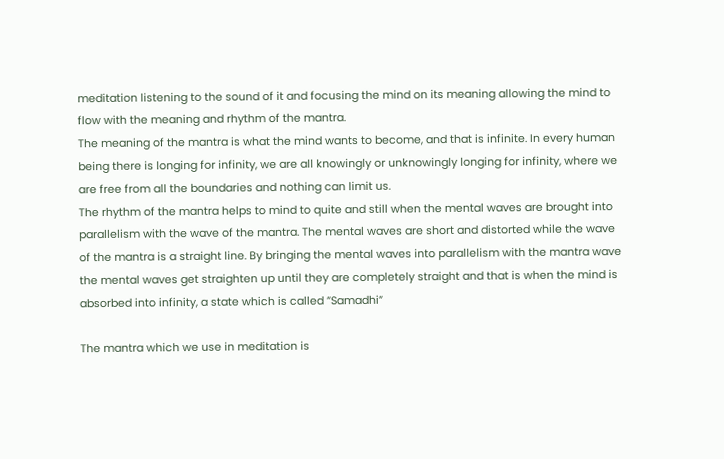meditation listening to the sound of it and focusing the mind on its meaning allowing the mind to flow with the meaning and rhythm of the mantra.
The meaning of the mantra is what the mind wants to become, and that is infinite. In every human being there is longing for infinity, we are all knowingly or unknowingly longing for infinity, where we are free from all the boundaries and nothing can limit us.
The rhythm of the mantra helps to mind to quite and still when the mental waves are brought into parallelism with the wave of the mantra. The mental waves are short and distorted while the wave of the mantra is a straight line. By bringing the mental waves into parallelism with the mantra wave the mental waves get straighten up until they are completely straight and that is when the mind is absorbed into infinity, a state which is called ”Samadhi”

The mantra which we use in meditation is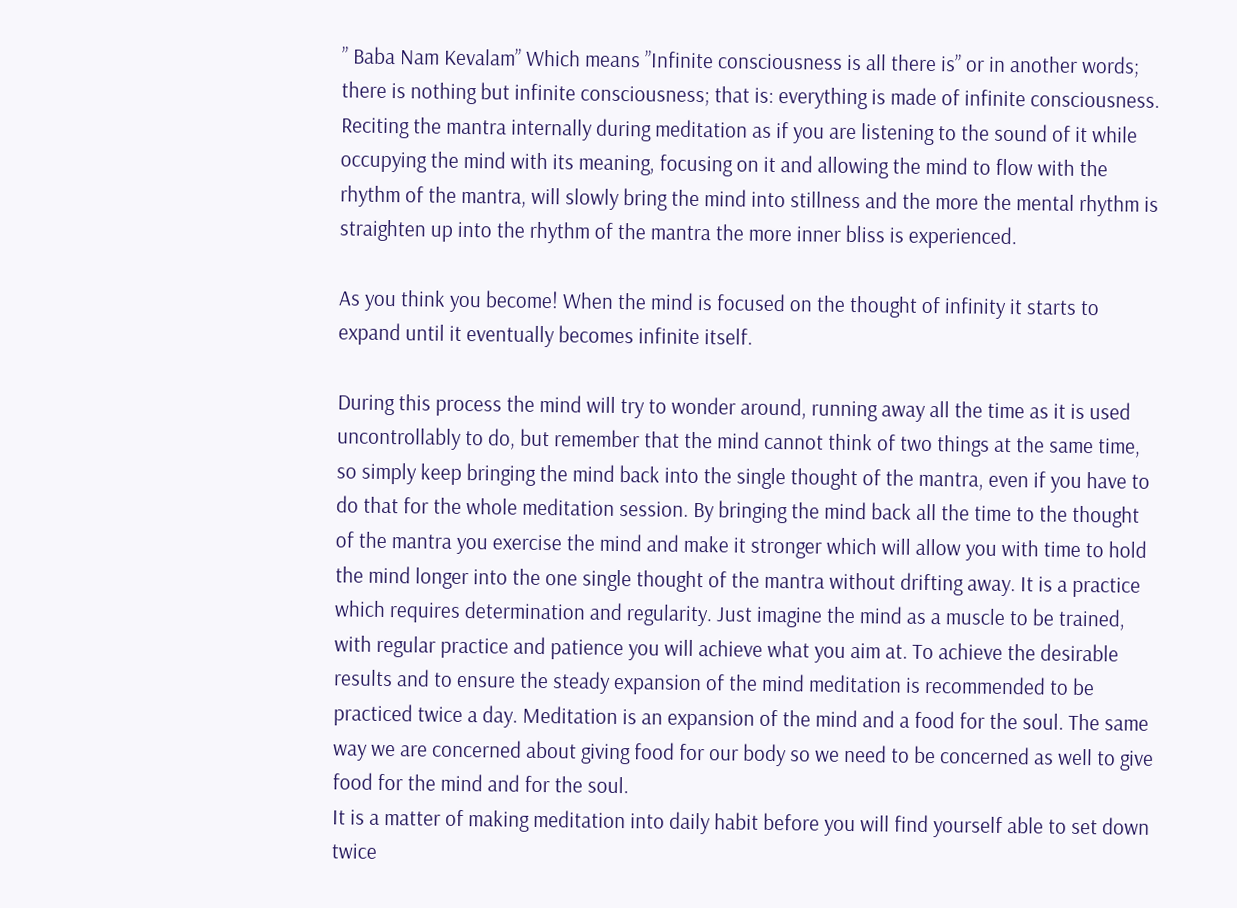” Baba Nam Kevalam” Which means ”Infinite consciousness is all there is” or in another words; there is nothing but infinite consciousness; that is: everything is made of infinite consciousness.
Reciting the mantra internally during meditation as if you are listening to the sound of it while occupying the mind with its meaning, focusing on it and allowing the mind to flow with the rhythm of the mantra, will slowly bring the mind into stillness and the more the mental rhythm is straighten up into the rhythm of the mantra the more inner bliss is experienced.

As you think you become! When the mind is focused on the thought of infinity it starts to expand until it eventually becomes infinite itself.

During this process the mind will try to wonder around, running away all the time as it is used uncontrollably to do, but remember that the mind cannot think of two things at the same time, so simply keep bringing the mind back into the single thought of the mantra, even if you have to do that for the whole meditation session. By bringing the mind back all the time to the thought of the mantra you exercise the mind and make it stronger which will allow you with time to hold the mind longer into the one single thought of the mantra without drifting away. It is a practice which requires determination and regularity. Just imagine the mind as a muscle to be trained, with regular practice and patience you will achieve what you aim at. To achieve the desirable results and to ensure the steady expansion of the mind meditation is recommended to be practiced twice a day. Meditation is an expansion of the mind and a food for the soul. The same way we are concerned about giving food for our body so we need to be concerned as well to give food for the mind and for the soul.
It is a matter of making meditation into daily habit before you will find yourself able to set down twice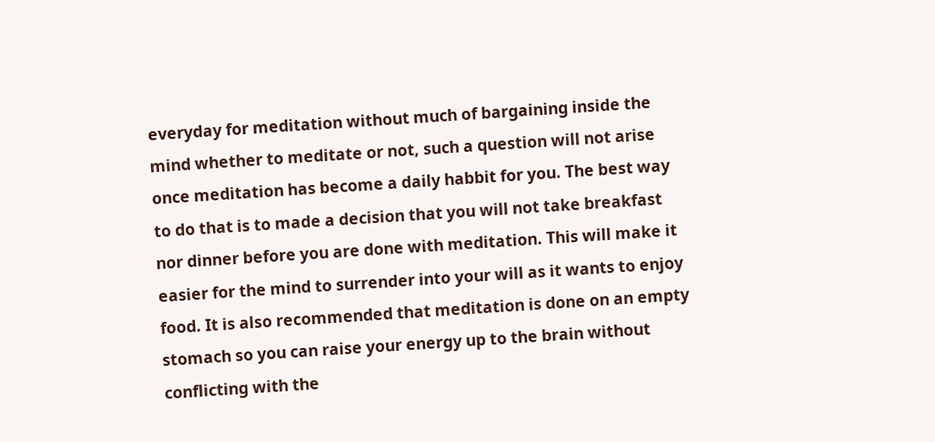everyday for meditation without much of bargaining inside the mind whether to meditate or not, such a question will not arise once meditation has become a daily habbit for you. The best way to do that is to made a decision that you will not take breakfast nor dinner before you are done with meditation. This will make it easier for the mind to surrender into your will as it wants to enjoy food. It is also recommended that meditation is done on an empty stomach so you can raise your energy up to the brain without conflicting with the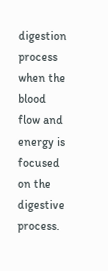digestion process when the blood flow and energy is focused on the digestive process.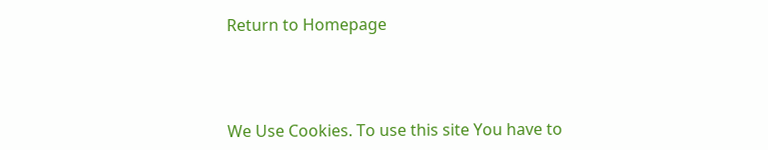Return to Homepage




We Use Cookies. To use this site You have to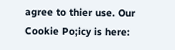agree to thier use. Our Cookie Po;icy is here: